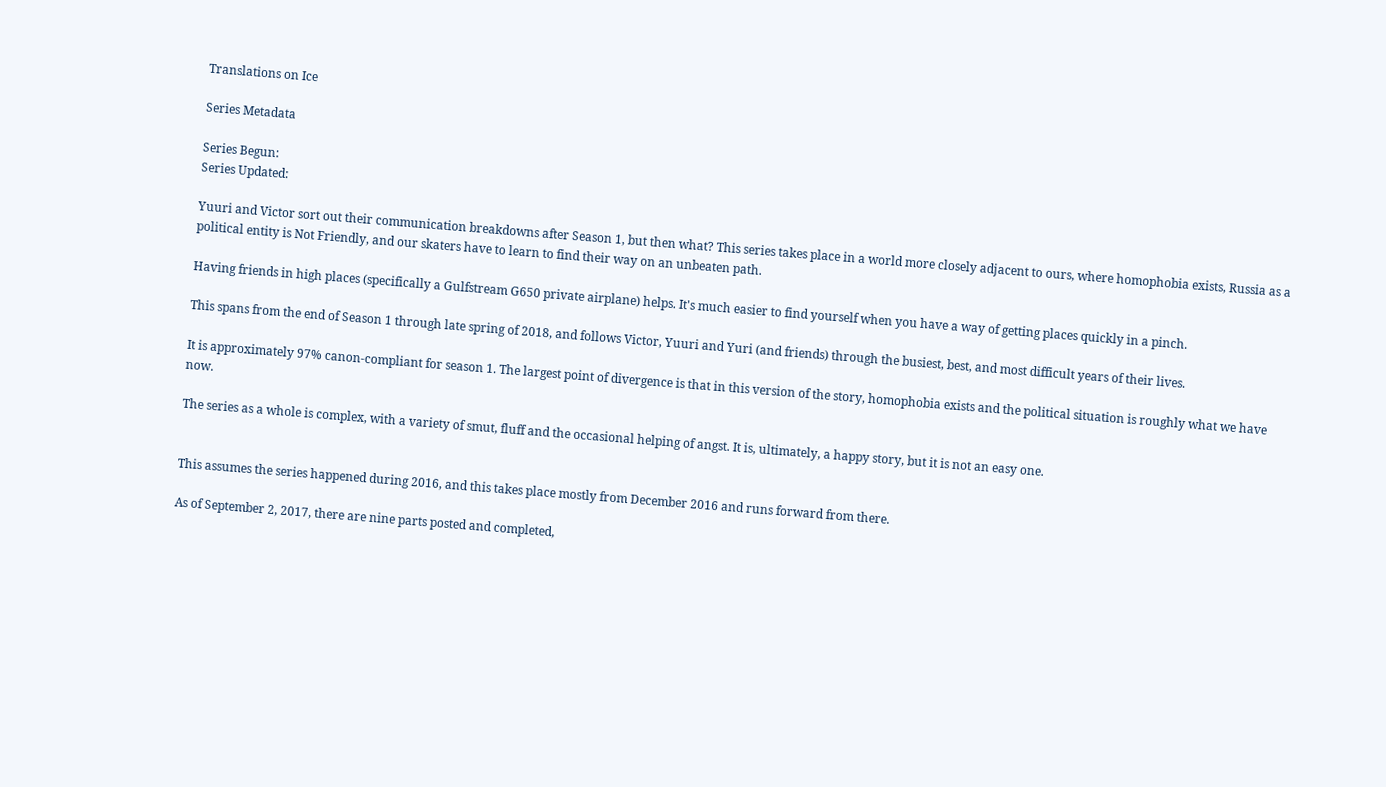Translations on Ice

Series Metadata

Series Begun:
Series Updated:

Yuuri and Victor sort out their communication breakdowns after Season 1, but then what? This series takes place in a world more closely adjacent to ours, where homophobia exists, Russia as a political entity is Not Friendly, and our skaters have to learn to find their way on an unbeaten path.

Having friends in high places (specifically a Gulfstream G650 private airplane) helps. It's much easier to find yourself when you have a way of getting places quickly in a pinch.

This spans from the end of Season 1 through late spring of 2018, and follows Victor, Yuuri and Yuri (and friends) through the busiest, best, and most difficult years of their lives.

It is approximately 97% canon-compliant for season 1. The largest point of divergence is that in this version of the story, homophobia exists and the political situation is roughly what we have now.

The series as a whole is complex, with a variety of smut, fluff and the occasional helping of angst. It is, ultimately, a happy story, but it is not an easy one.


This assumes the series happened during 2016, and this takes place mostly from December 2016 and runs forward from there.

As of September 2, 2017, there are nine parts posted and completed,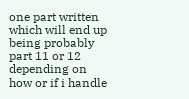one part written which will end up being probably part 11 or 12 depending on how or if i handle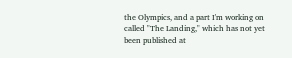the Olympics, and a part I'm working on called "The Landing," which has not yet been published at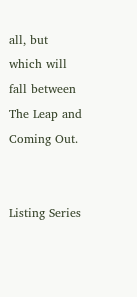all, but which will fall between The Leap and Coming Out.


Listing Series